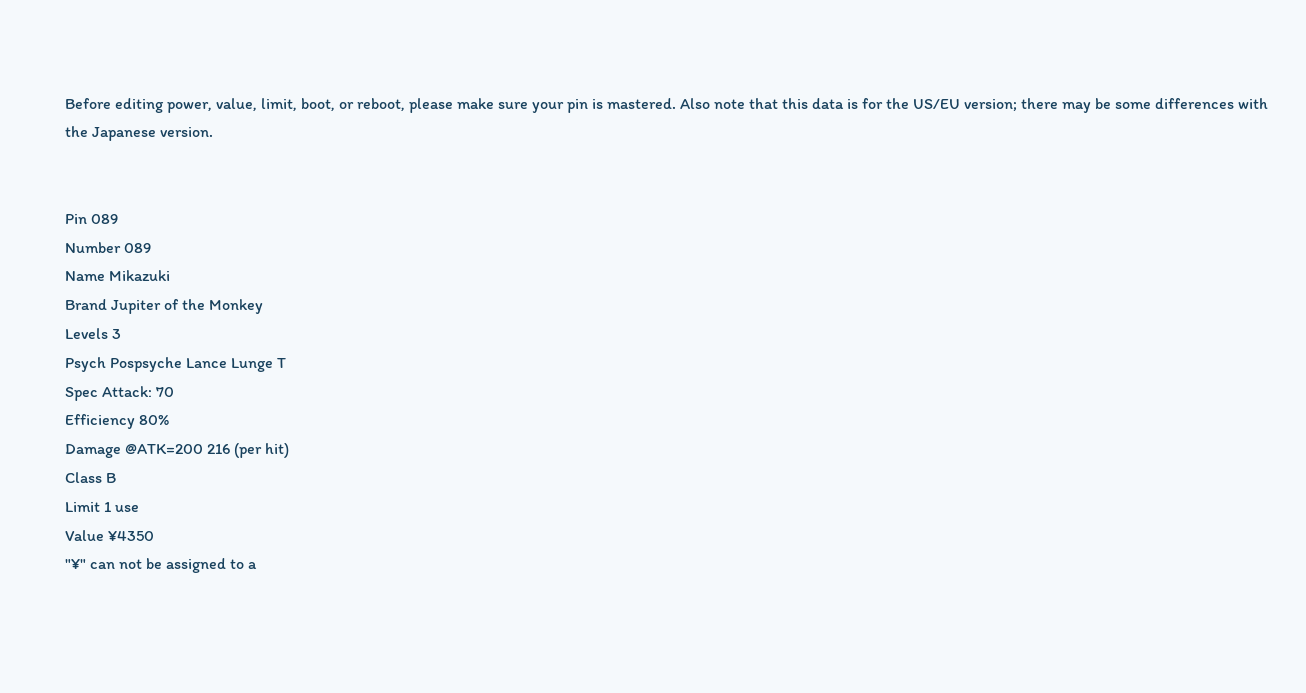Before editing power, value, limit, boot, or reboot, please make sure your pin is mastered. Also note that this data is for the US/EU version; there may be some differences with the Japanese version.


Pin 089
Number 089
Name Mikazuki
Brand Jupiter of the Monkey
Levels 3
Psych Pospsyche Lance Lunge T
Spec Attack: 70
Efficiency 80%
Damage @ATK=200 216 (per hit)
Class B
Limit 1 use
Value ¥4350
"¥" can not be assigned to a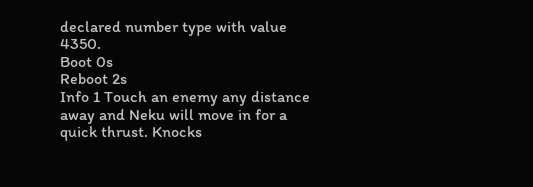declared number type with value 4350.
Boot 0s
Reboot 2s
Info 1 Touch an enemy any distance away and Neku will move in for a quick thrust. Knocks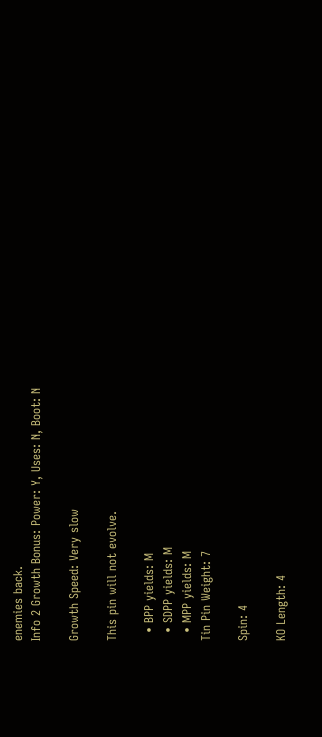enemies back.
Info 2 Growth Bonus: Power: Y, Uses: N, Boot: N

Growth Speed: Very slow

This pin will not evolve.

  • BPP yields: M
  • SDPP yields: M
  • MPP yields: M
Tin Pin Weight: 7

Spin: 4

KO Length: 4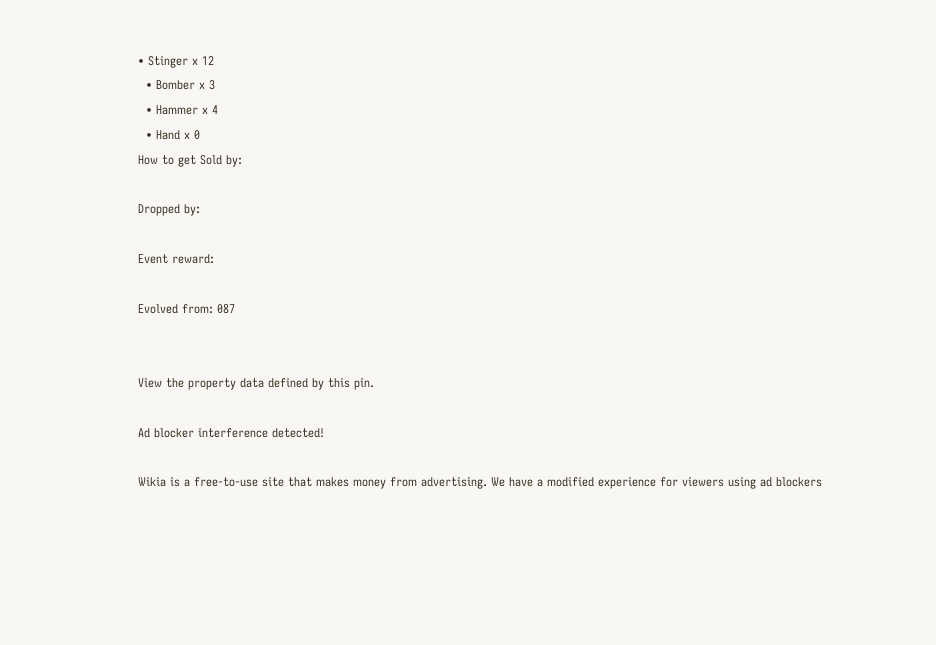• Stinger x 12
  • Bomber x 3
  • Hammer x 4
  • Hand x 0
How to get Sold by:

Dropped by:

Event reward:

Evolved from: 087


View the property data defined by this pin.

Ad blocker interference detected!

Wikia is a free-to-use site that makes money from advertising. We have a modified experience for viewers using ad blockers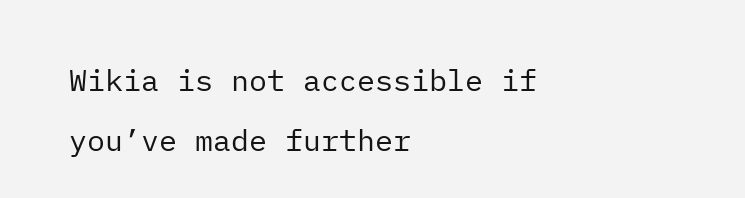Wikia is not accessible if you’ve made further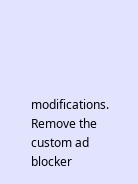modifications. Remove the custom ad blocker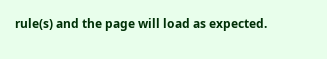rule(s) and the page will load as expected.